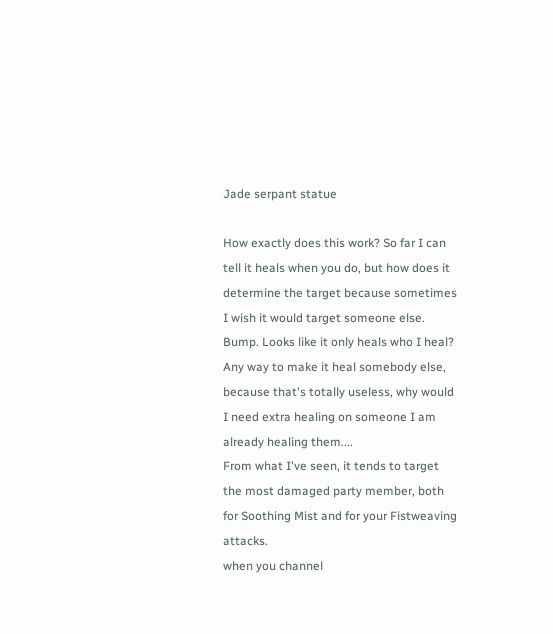Jade serpant statue

How exactly does this work? So far I can tell it heals when you do, but how does it determine the target because sometimes I wish it would target someone else.
Bump. Looks like it only heals who I heal? Any way to make it heal somebody else, because that's totally useless, why would I need extra healing on someone I am already healing them....
From what I've seen, it tends to target the most damaged party member, both for Soothing Mist and for your Fistweaving attacks.
when you channel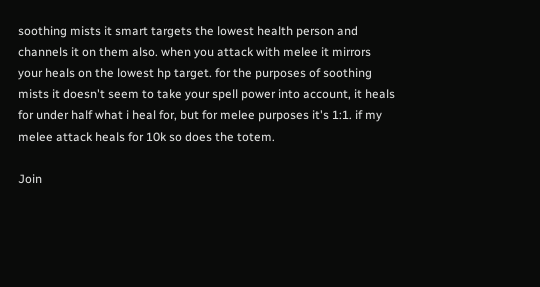soothing mists it smart targets the lowest health person and channels it on them also. when you attack with melee it mirrors your heals on the lowest hp target. for the purposes of soothing mists it doesn't seem to take your spell power into account, it heals for under half what i heal for, but for melee purposes it's 1:1. if my melee attack heals for 10k so does the totem.

Join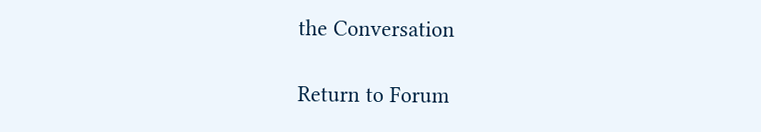the Conversation

Return to Forum